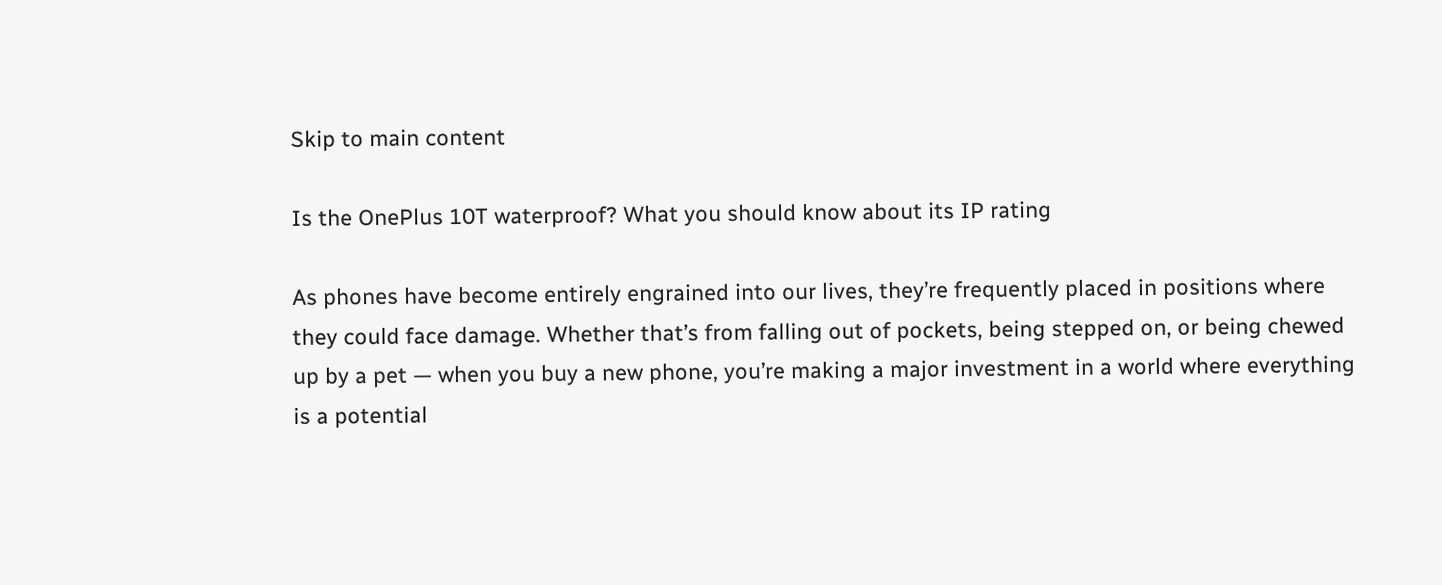Skip to main content

Is the OnePlus 10T waterproof? What you should know about its IP rating

As phones have become entirely engrained into our lives, they’re frequently placed in positions where they could face damage. Whether that’s from falling out of pockets, being stepped on, or being chewed up by a pet — when you buy a new phone, you’re making a major investment in a world where everything is a potential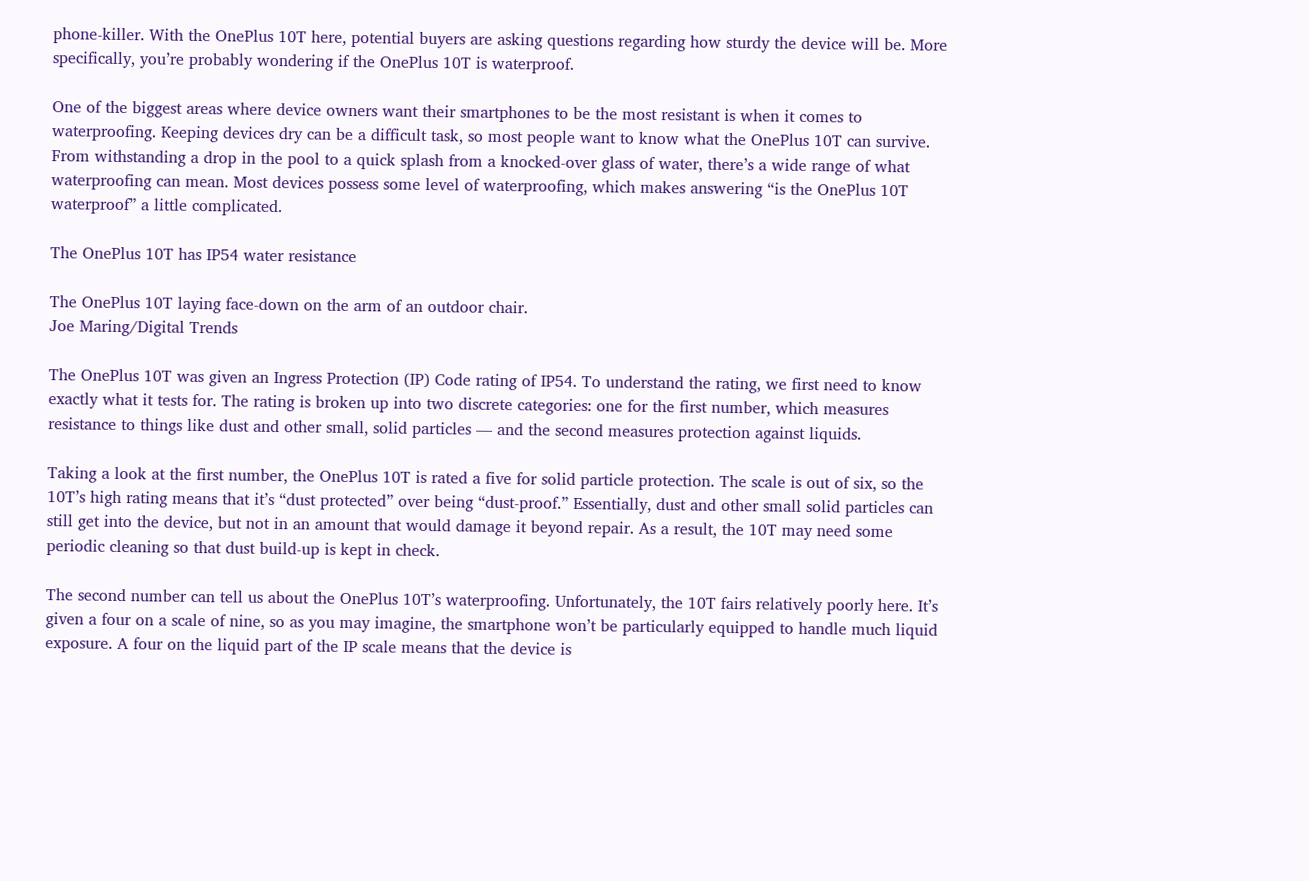phone-killer. With the OnePlus 10T here, potential buyers are asking questions regarding how sturdy the device will be. More specifically, you’re probably wondering if the OnePlus 10T is waterproof.

One of the biggest areas where device owners want their smartphones to be the most resistant is when it comes to waterproofing. Keeping devices dry can be a difficult task, so most people want to know what the OnePlus 10T can survive. From withstanding a drop in the pool to a quick splash from a knocked-over glass of water, there’s a wide range of what waterproofing can mean. Most devices possess some level of waterproofing, which makes answering “is the OnePlus 10T waterproof” a little complicated.

The OnePlus 10T has IP54 water resistance

The OnePlus 10T laying face-down on the arm of an outdoor chair.
Joe Maring/Digital Trends

The OnePlus 10T was given an Ingress Protection (IP) Code rating of IP54. To understand the rating, we first need to know exactly what it tests for. The rating is broken up into two discrete categories: one for the first number, which measures resistance to things like dust and other small, solid particles — and the second measures protection against liquids.

Taking a look at the first number, the OnePlus 10T is rated a five for solid particle protection. The scale is out of six, so the 10T’s high rating means that it’s “dust protected” over being “dust-proof.” Essentially, dust and other small solid particles can still get into the device, but not in an amount that would damage it beyond repair. As a result, the 10T may need some periodic cleaning so that dust build-up is kept in check.

The second number can tell us about the OnePlus 10T’s waterproofing. Unfortunately, the 10T fairs relatively poorly here. It’s given a four on a scale of nine, so as you may imagine, the smartphone won’t be particularly equipped to handle much liquid exposure. A four on the liquid part of the IP scale means that the device is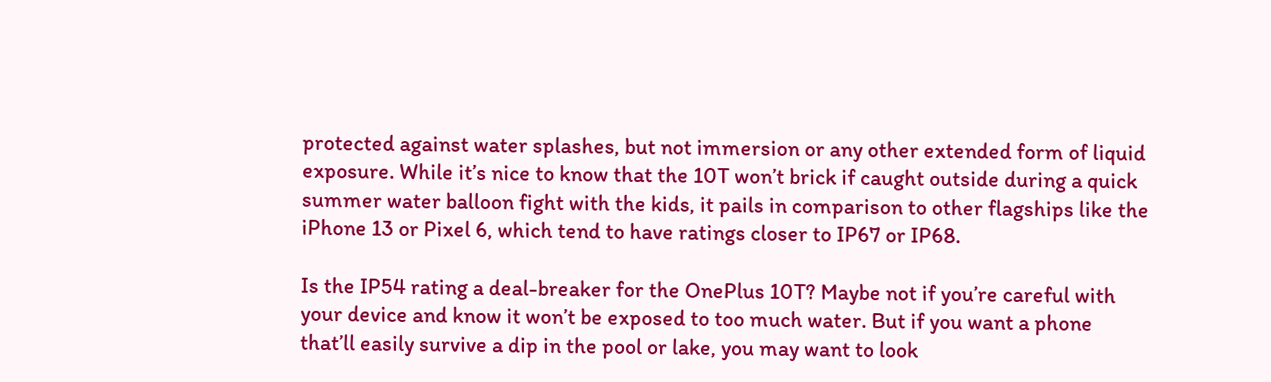protected against water splashes, but not immersion or any other extended form of liquid exposure. While it’s nice to know that the 10T won’t brick if caught outside during a quick summer water balloon fight with the kids, it pails in comparison to other flagships like the iPhone 13 or Pixel 6, which tend to have ratings closer to IP67 or IP68.

Is the IP54 rating a deal-breaker for the OnePlus 10T? Maybe not if you’re careful with your device and know it won’t be exposed to too much water. But if you want a phone that’ll easily survive a dip in the pool or lake, you may want to look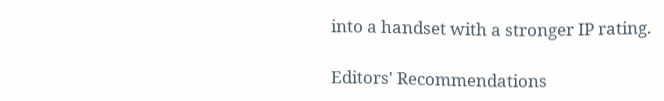into a handset with a stronger IP rating.

Editors' Recommendations